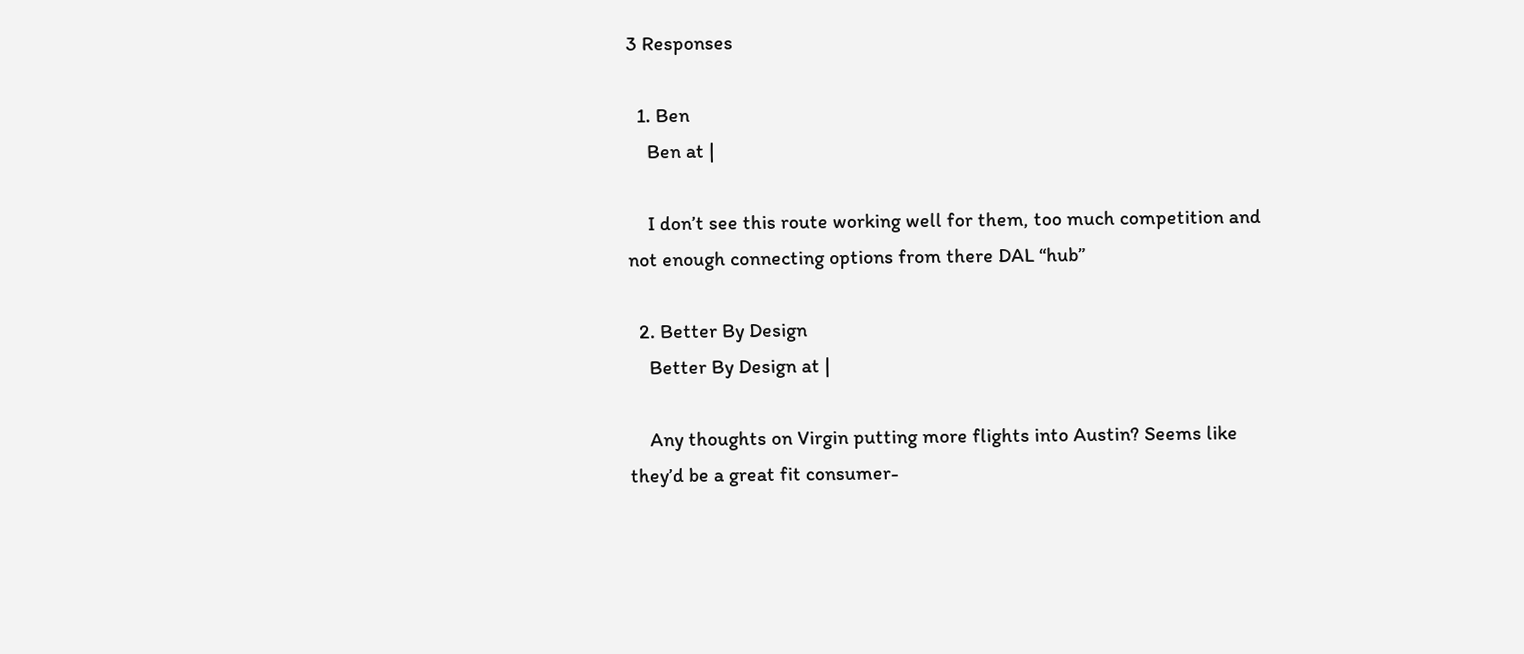3 Responses

  1. Ben
    Ben at |

    I don’t see this route working well for them, too much competition and not enough connecting options from there DAL “hub”

  2. Better By Design
    Better By Design at |

    Any thoughts on Virgin putting more flights into Austin? Seems like they’d be a great fit consumer-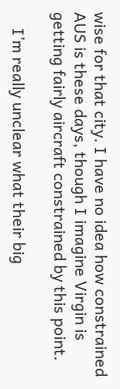wise for that city. I have no idea how constrained AUS is these days, though I imagine Virgin is getting fairly aircraft constrained by this point.

    I’m really unclear what their big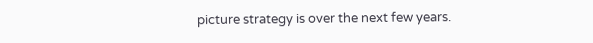picture strategy is over the next few years.